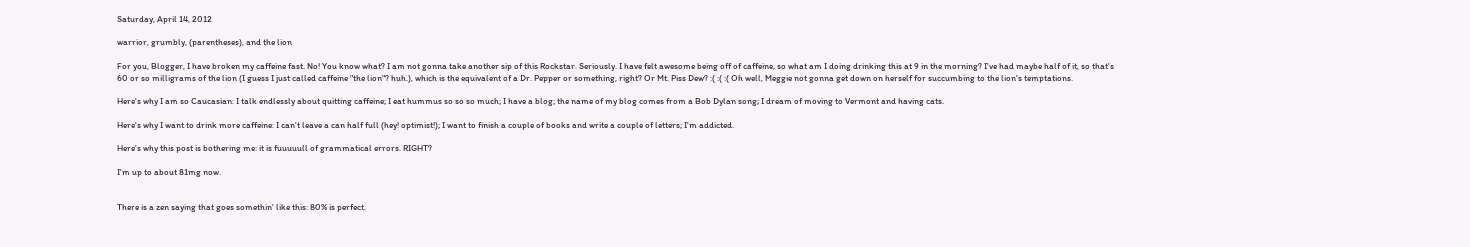Saturday, April 14, 2012

warrior, grumbly, (parentheses), and the lion

For you, Blogger, I have broken my caffeine fast. No! You know what? I am not gonna take another sip of this Rockstar. Seriously. I have felt awesome being off of caffeine, so what am I doing drinking this at 9 in the morning? I've had maybe half of it, so that's 60 or so milligrams of the lion (I guess I just called caffeine "the lion"? huh.), which is the equivalent of a Dr. Pepper or something, right? Or Mt. Piss Dew? :( :( :( Oh well, Meggie not gonna get down on herself for succumbing to the lion's temptations.

Here's why I am so Caucasian: I talk endlessly about quitting caffeine; I eat hummus so so so much; I have a blog; the name of my blog comes from a Bob Dylan song; I dream of moving to Vermont and having cats.

Here's why I want to drink more caffeine: I can't leave a can half full (hey! optimist!); I want to finish a couple of books and write a couple of letters; I'm addicted.

Here's why this post is bothering me: it is fuuuuull of grammatical errors. RIGHT?

I'm up to about 81mg now.


There is a zen saying that goes somethin' like this: 80% is perfect.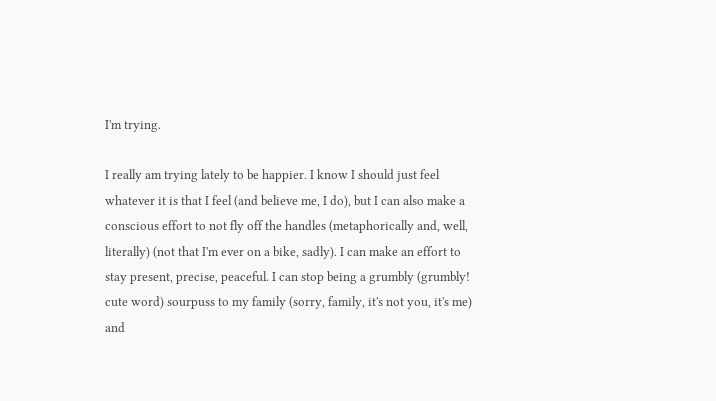I'm trying.

I really am trying lately to be happier. I know I should just feel whatever it is that I feel (and believe me, I do), but I can also make a conscious effort to not fly off the handles (metaphorically and, well, literally) (not that I'm ever on a bike, sadly). I can make an effort to stay present, precise, peaceful. I can stop being a grumbly (grumbly! cute word) sourpuss to my family (sorry, family, it's not you, it's me) and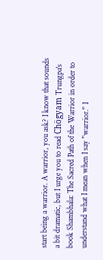start being a warrior. A warrior, you ask? I know that sounds a bit dramatic, but I urge you to read Chögyam Trungpa's book Shambhala: The Sacred Path of the Warrior in order to understand what I mean when I say "warrior." I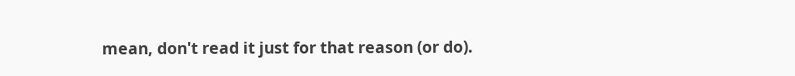mean, don't read it just for that reason (or do).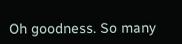Oh goodness. So many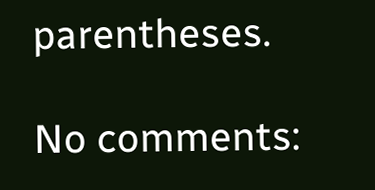parentheses.

No comments: